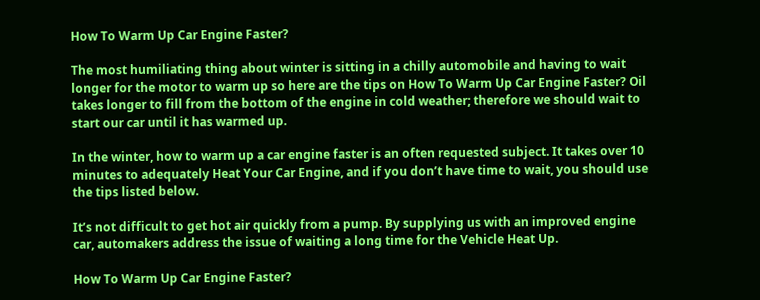How To Warm Up Car Engine Faster?

The most humiliating thing about winter is sitting in a chilly automobile and having to wait longer for the motor to warm up so here are the tips on How To Warm Up Car Engine Faster? Oil takes longer to fill from the bottom of the engine in cold weather; therefore we should wait to start our car until it has warmed up.

In the winter, how to warm up a car engine faster is an often requested subject. It takes over 10 minutes to adequately Heat Your Car Engine, and if you don’t have time to wait, you should use the tips listed below.

It’s not difficult to get hot air quickly from a pump. By supplying us with an improved engine car, automakers address the issue of waiting a long time for the Vehicle Heat Up.

How To Warm Up Car Engine Faster?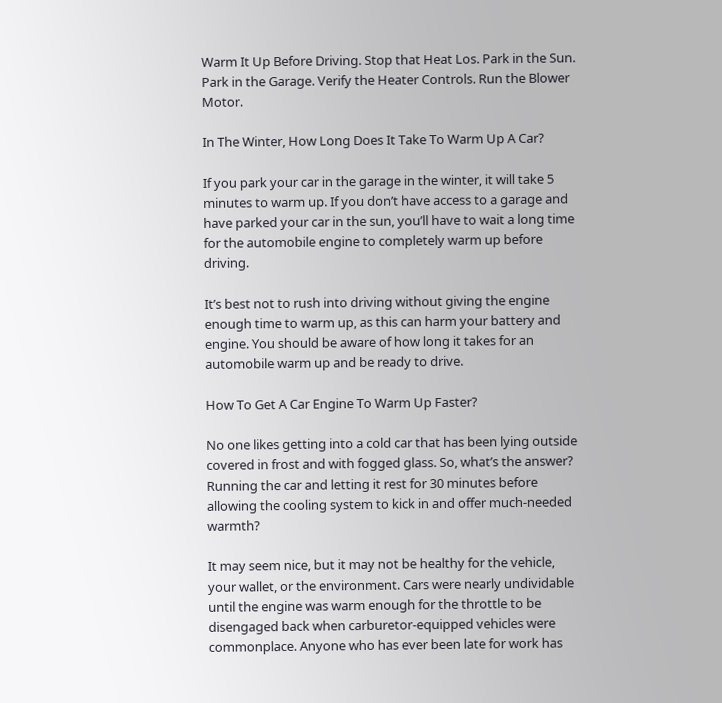Warm It Up Before Driving. Stop that Heat Los. Park in the Sun. Park in the Garage. Verify the Heater Controls. Run the Blower Motor.

In The Winter, How Long Does It Take To Warm Up A Car?

If you park your car in the garage in the winter, it will take 5 minutes to warm up. If you don’t have access to a garage and have parked your car in the sun, you’ll have to wait a long time for the automobile engine to completely warm up before driving.

It’s best not to rush into driving without giving the engine enough time to warm up, as this can harm your battery and engine. You should be aware of how long it takes for an automobile warm up and be ready to drive.

How To Get A Car Engine To Warm Up Faster?

No one likes getting into a cold car that has been lying outside covered in frost and with fogged glass. So, what’s the answer? Running the car and letting it rest for 30 minutes before allowing the cooling system to kick in and offer much-needed warmth?

It may seem nice, but it may not be healthy for the vehicle, your wallet, or the environment. Cars were nearly undividable until the engine was warm enough for the throttle to be disengaged back when carburetor-equipped vehicles were commonplace. Anyone who has ever been late for work has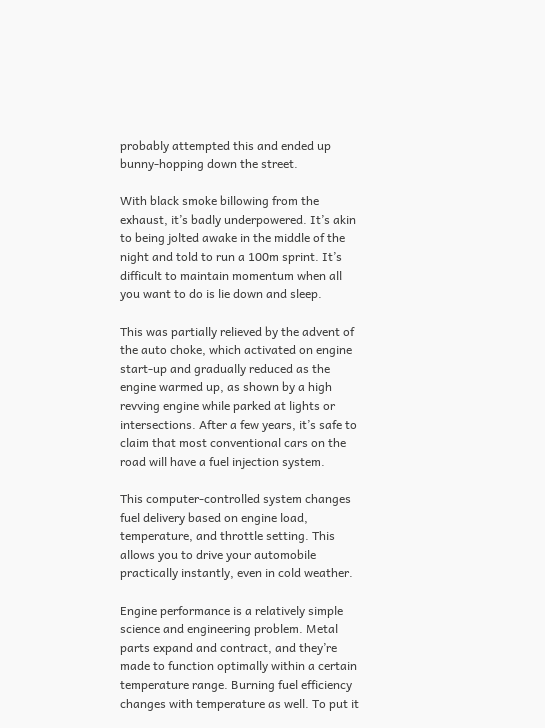probably attempted this and ended up bunny-hopping down the street.

With black smoke billowing from the exhaust, it’s badly underpowered. It’s akin to being jolted awake in the middle of the night and told to run a 100m sprint. It’s difficult to maintain momentum when all you want to do is lie down and sleep.

This was partially relieved by the advent of the auto choke, which activated on engine start-up and gradually reduced as the engine warmed up, as shown by a high revving engine while parked at lights or intersections. After a few years, it’s safe to claim that most conventional cars on the road will have a fuel injection system.

This computer-controlled system changes fuel delivery based on engine load, temperature, and throttle setting. This allows you to drive your automobile practically instantly, even in cold weather.

Engine performance is a relatively simple science and engineering problem. Metal parts expand and contract, and they’re made to function optimally within a certain temperature range. Burning fuel efficiency changes with temperature as well. To put it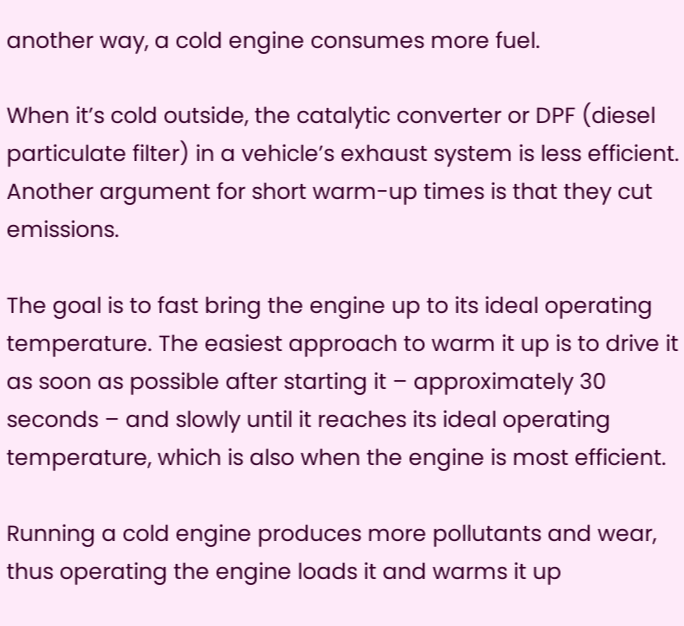another way, a cold engine consumes more fuel.

When it’s cold outside, the catalytic converter or DPF (diesel particulate filter) in a vehicle’s exhaust system is less efficient. Another argument for short warm-up times is that they cut emissions.

The goal is to fast bring the engine up to its ideal operating temperature. The easiest approach to warm it up is to drive it as soon as possible after starting it – approximately 30 seconds – and slowly until it reaches its ideal operating temperature, which is also when the engine is most efficient.

Running a cold engine produces more pollutants and wear, thus operating the engine loads it and warms it up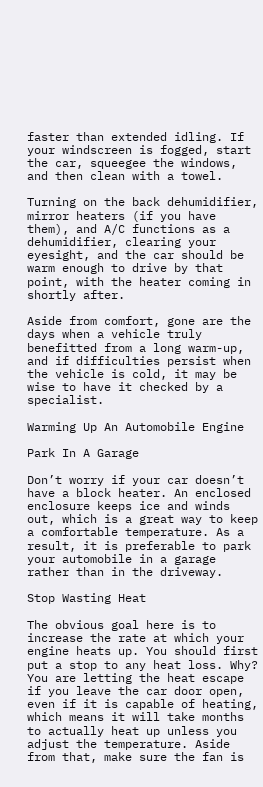faster than extended idling. If your windscreen is fogged, start the car, squeegee the windows, and then clean with a towel.

Turning on the back dehumidifier, mirror heaters (if you have them), and A/C functions as a dehumidifier, clearing your eyesight, and the car should be warm enough to drive by that point, with the heater coming in shortly after.

Aside from comfort, gone are the days when a vehicle truly benefitted from a long warm-up, and if difficulties persist when the vehicle is cold, it may be wise to have it checked by a specialist.

Warming Up An Automobile Engine

Park In A Garage

Don’t worry if your car doesn’t have a block heater. An enclosed enclosure keeps ice and winds out, which is a great way to keep a comfortable temperature. As a result, it is preferable to park your automobile in a garage rather than in the driveway.

Stop Wasting Heat

The obvious goal here is to increase the rate at which your engine heats up. You should first put a stop to any heat loss. Why? You are letting the heat escape if you leave the car door open, even if it is capable of heating, which means it will take months to actually heat up unless you adjust the temperature. Aside from that, make sure the fan is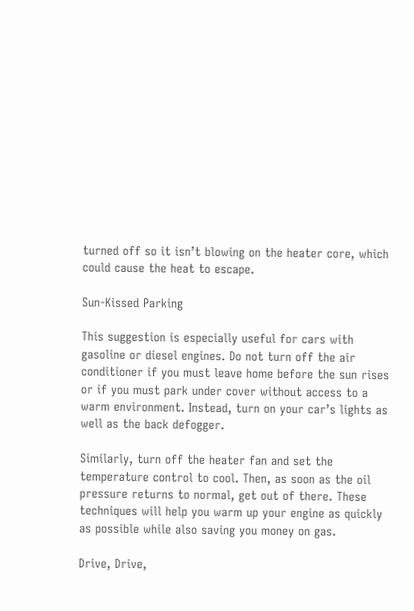turned off so it isn’t blowing on the heater core, which could cause the heat to escape.

Sun-Kissed Parking

This suggestion is especially useful for cars with gasoline or diesel engines. Do not turn off the air conditioner if you must leave home before the sun rises or if you must park under cover without access to a warm environment. Instead, turn on your car’s lights as well as the back defogger.

Similarly, turn off the heater fan and set the temperature control to cool. Then, as soon as the oil pressure returns to normal, get out of there. These techniques will help you warm up your engine as quickly as possible while also saving you money on gas.

Drive, Drive,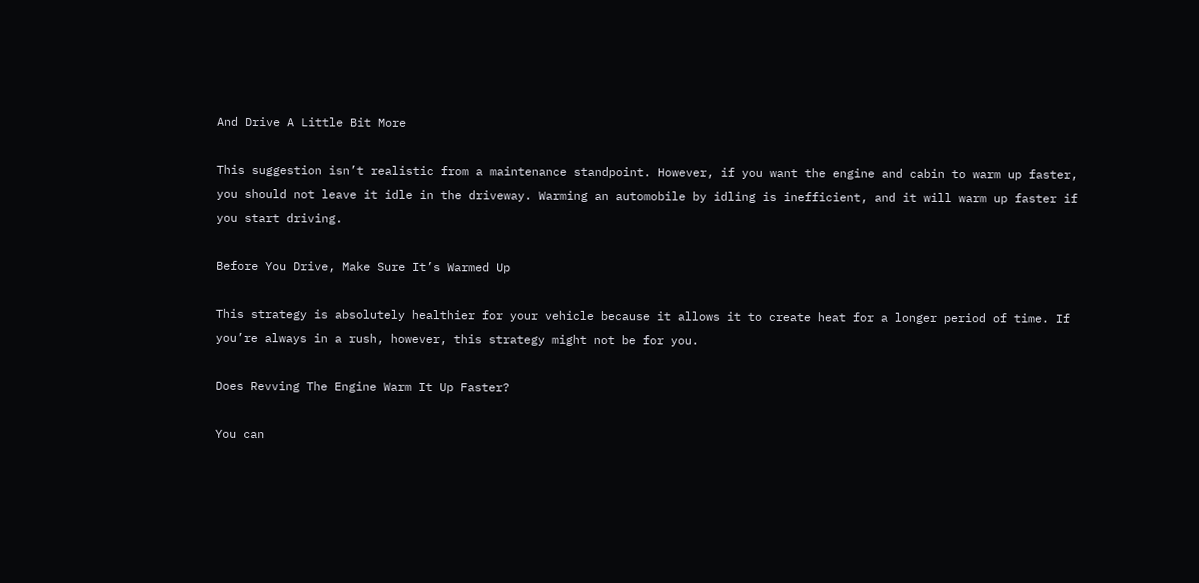And Drive A Little Bit More

This suggestion isn’t realistic from a maintenance standpoint. However, if you want the engine and cabin to warm up faster, you should not leave it idle in the driveway. Warming an automobile by idling is inefficient, and it will warm up faster if you start driving.

Before You Drive, Make Sure It’s Warmed Up

This strategy is absolutely healthier for your vehicle because it allows it to create heat for a longer period of time. If you’re always in a rush, however, this strategy might not be for you.

Does Revving The Engine Warm It Up Faster?

You can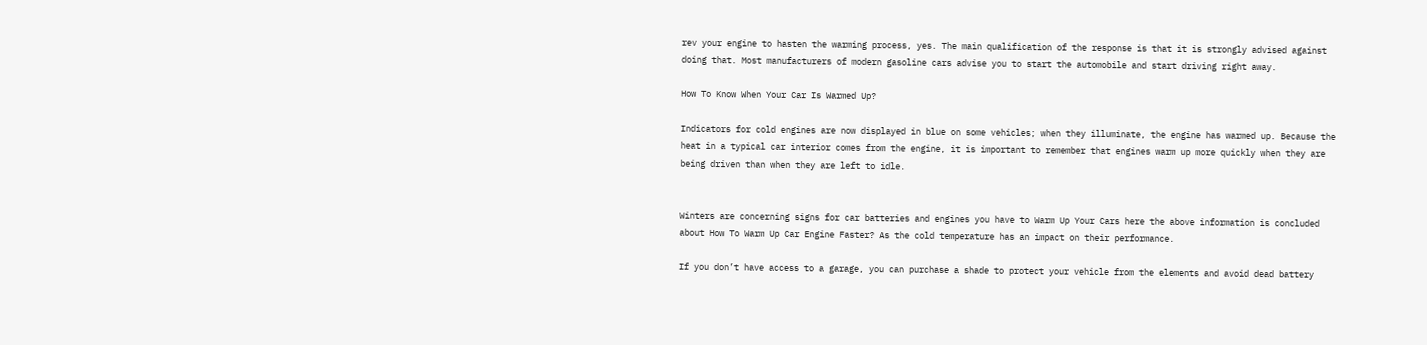rev your engine to hasten the warming process, yes. The main qualification of the response is that it is strongly advised against doing that. Most manufacturers of modern gasoline cars advise you to start the automobile and start driving right away.

How To Know When Your Car Is Warmed Up?

Indicators for cold engines are now displayed in blue on some vehicles; when they illuminate, the engine has warmed up. Because the heat in a typical car interior comes from the engine, it is important to remember that engines warm up more quickly when they are being driven than when they are left to idle.


Winters are concerning signs for car batteries and engines you have to Warm Up Your Cars here the above information is concluded about How To Warm Up Car Engine Faster? As the cold temperature has an impact on their performance.

If you don’t have access to a garage, you can purchase a shade to protect your vehicle from the elements and avoid dead battery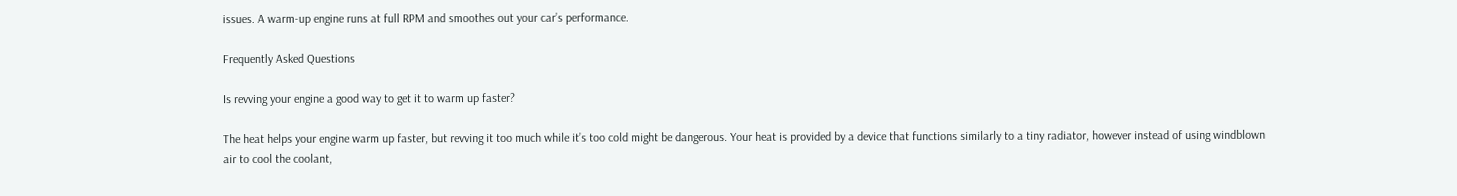issues. A warm-up engine runs at full RPM and smoothes out your car’s performance.

Frequently Asked Questions

Is revving your engine a good way to get it to warm up faster?

The heat helps your engine warm up faster, but revving it too much while it’s too cold might be dangerous. Your heat is provided by a device that functions similarly to a tiny radiator, however instead of using windblown air to cool the coolant,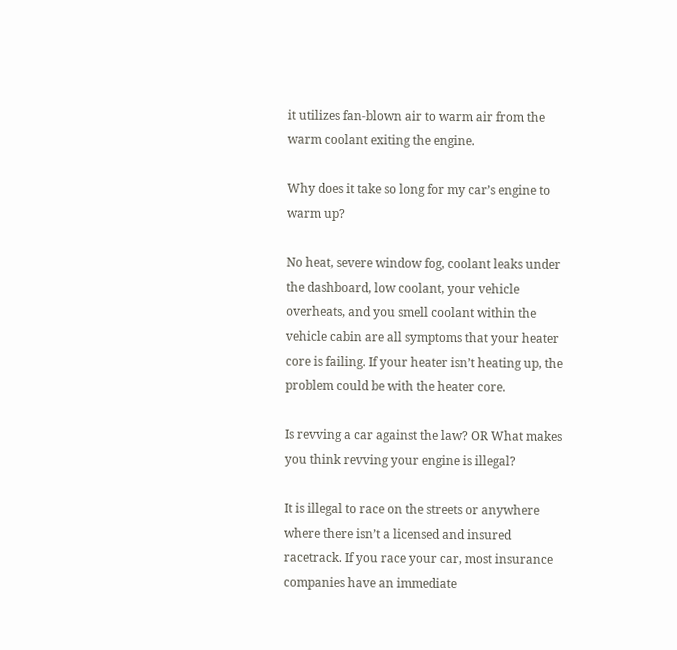it utilizes fan-blown air to warm air from the warm coolant exiting the engine.

Why does it take so long for my car’s engine to warm up?

No heat, severe window fog, coolant leaks under the dashboard, low coolant, your vehicle overheats, and you smell coolant within the vehicle cabin are all symptoms that your heater core is failing. If your heater isn’t heating up, the problem could be with the heater core.

Is revving a car against the law? OR What makes you think revving your engine is illegal?

It is illegal to race on the streets or anywhere where there isn’t a licensed and insured racetrack. If you race your car, most insurance companies have an immediate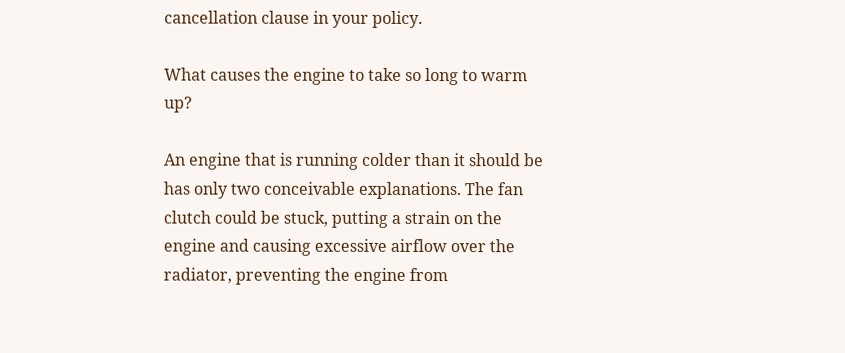cancellation clause in your policy.

What causes the engine to take so long to warm up?

An engine that is running colder than it should be has only two conceivable explanations. The fan clutch could be stuck, putting a strain on the engine and causing excessive airflow over the radiator, preventing the engine from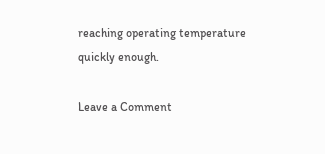reaching operating temperature quickly enough.

Leave a Comment